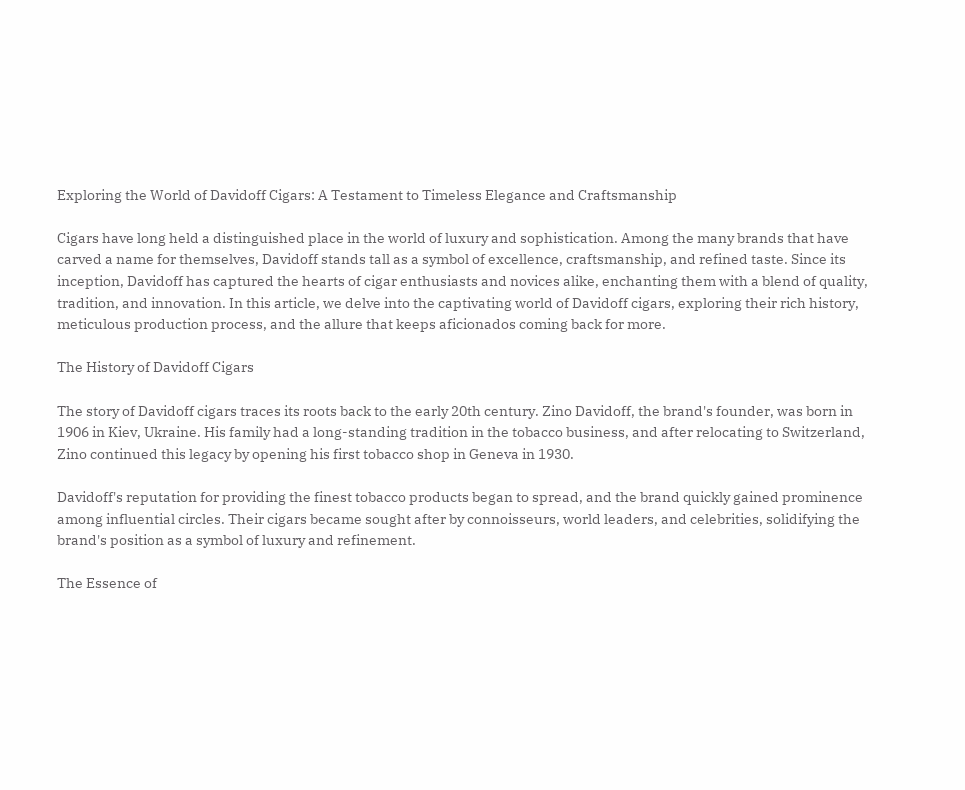Exploring the World of Davidoff Cigars: A Testament to Timeless Elegance and Craftsmanship

Cigars have long held a distinguished place in the world of luxury and sophistication. Among the many brands that have carved a name for themselves, Davidoff stands tall as a symbol of excellence, craftsmanship, and refined taste. Since its inception, Davidoff has captured the hearts of cigar enthusiasts and novices alike, enchanting them with a blend of quality, tradition, and innovation. In this article, we delve into the captivating world of Davidoff cigars, exploring their rich history, meticulous production process, and the allure that keeps aficionados coming back for more.

The History of Davidoff Cigars

The story of Davidoff cigars traces its roots back to the early 20th century. Zino Davidoff, the brand's founder, was born in 1906 in Kiev, Ukraine. His family had a long-standing tradition in the tobacco business, and after relocating to Switzerland, Zino continued this legacy by opening his first tobacco shop in Geneva in 1930.

Davidoff's reputation for providing the finest tobacco products began to spread, and the brand quickly gained prominence among influential circles. Their cigars became sought after by connoisseurs, world leaders, and celebrities, solidifying the brand's position as a symbol of luxury and refinement.

The Essence of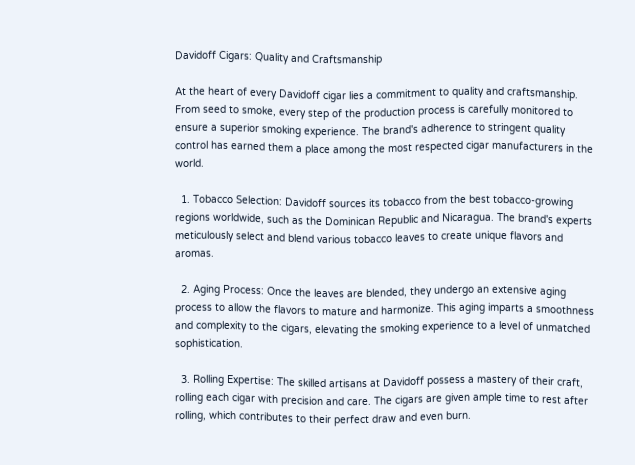Davidoff Cigars: Quality and Craftsmanship

At the heart of every Davidoff cigar lies a commitment to quality and craftsmanship. From seed to smoke, every step of the production process is carefully monitored to ensure a superior smoking experience. The brand's adherence to stringent quality control has earned them a place among the most respected cigar manufacturers in the world.

  1. Tobacco Selection: Davidoff sources its tobacco from the best tobacco-growing regions worldwide, such as the Dominican Republic and Nicaragua. The brand's experts meticulously select and blend various tobacco leaves to create unique flavors and aromas.

  2. Aging Process: Once the leaves are blended, they undergo an extensive aging process to allow the flavors to mature and harmonize. This aging imparts a smoothness and complexity to the cigars, elevating the smoking experience to a level of unmatched sophistication.

  3. Rolling Expertise: The skilled artisans at Davidoff possess a mastery of their craft, rolling each cigar with precision and care. The cigars are given ample time to rest after rolling, which contributes to their perfect draw and even burn.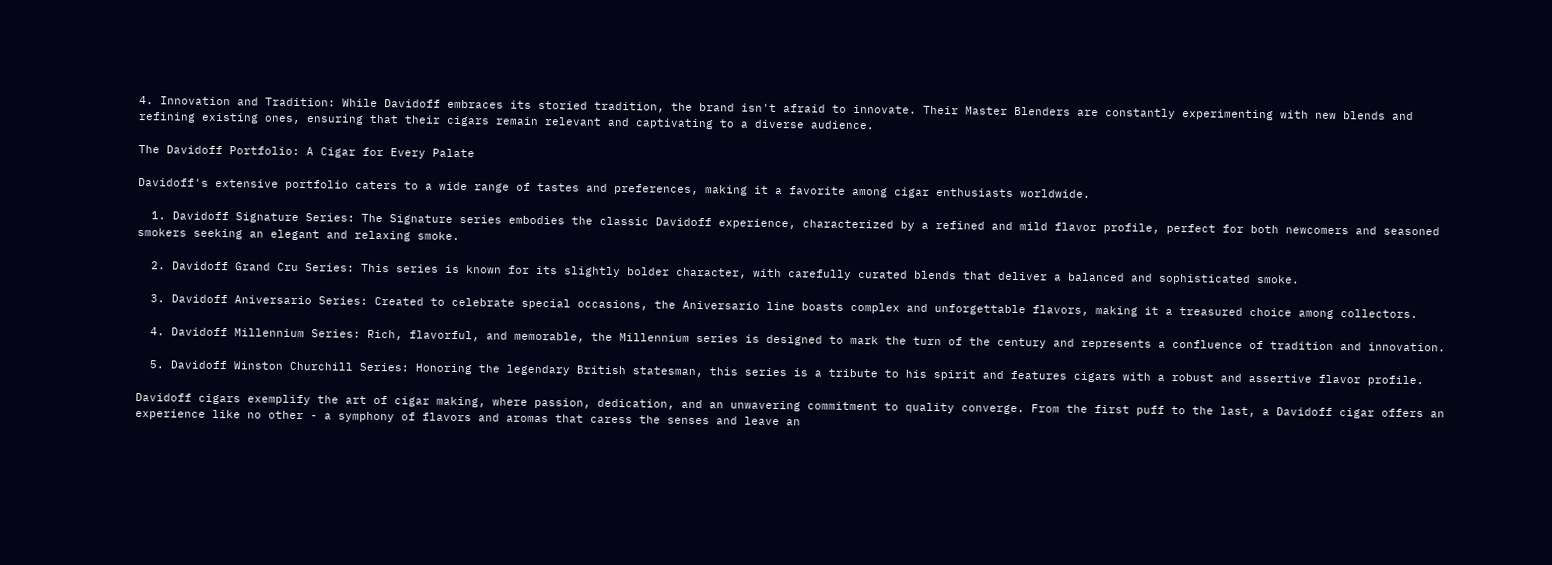4. Innovation and Tradition: While Davidoff embraces its storied tradition, the brand isn't afraid to innovate. Their Master Blenders are constantly experimenting with new blends and refining existing ones, ensuring that their cigars remain relevant and captivating to a diverse audience.

The Davidoff Portfolio: A Cigar for Every Palate

Davidoff's extensive portfolio caters to a wide range of tastes and preferences, making it a favorite among cigar enthusiasts worldwide.

  1. Davidoff Signature Series: The Signature series embodies the classic Davidoff experience, characterized by a refined and mild flavor profile, perfect for both newcomers and seasoned smokers seeking an elegant and relaxing smoke.

  2. Davidoff Grand Cru Series: This series is known for its slightly bolder character, with carefully curated blends that deliver a balanced and sophisticated smoke.

  3. Davidoff Aniversario Series: Created to celebrate special occasions, the Aniversario line boasts complex and unforgettable flavors, making it a treasured choice among collectors.

  4. Davidoff Millennium Series: Rich, flavorful, and memorable, the Millennium series is designed to mark the turn of the century and represents a confluence of tradition and innovation.

  5. Davidoff Winston Churchill Series: Honoring the legendary British statesman, this series is a tribute to his spirit and features cigars with a robust and assertive flavor profile.

Davidoff cigars exemplify the art of cigar making, where passion, dedication, and an unwavering commitment to quality converge. From the first puff to the last, a Davidoff cigar offers an experience like no other - a symphony of flavors and aromas that caress the senses and leave an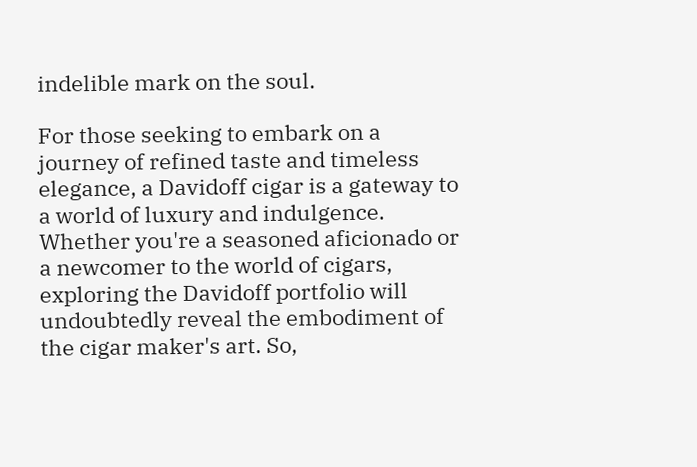indelible mark on the soul.

For those seeking to embark on a journey of refined taste and timeless elegance, a Davidoff cigar is a gateway to a world of luxury and indulgence. Whether you're a seasoned aficionado or a newcomer to the world of cigars, exploring the Davidoff portfolio will undoubtedly reveal the embodiment of the cigar maker's art. So,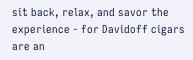sit back, relax, and savor the experience - for Davidoff cigars are an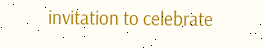invitation to celebrate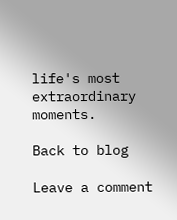life's most extraordinary moments.

Back to blog

Leave a comment